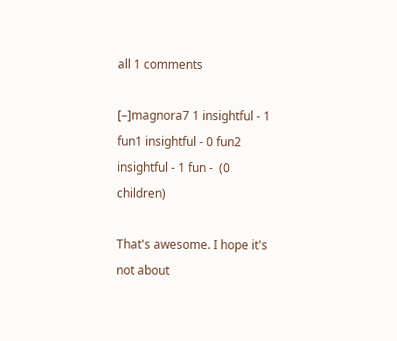all 1 comments

[–]magnora7 1 insightful - 1 fun1 insightful - 0 fun2 insightful - 1 fun -  (0 children)

That's awesome. I hope it's not about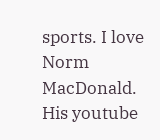sports. I love Norm MacDonald. His youtube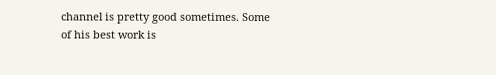channel is pretty good sometimes. Some of his best work is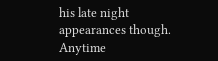his late night appearances though. Anytime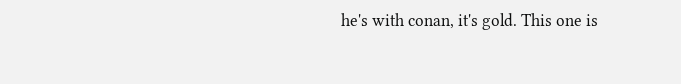he's with conan, it's gold. This one is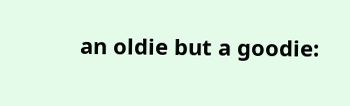an oldie but a goodie: